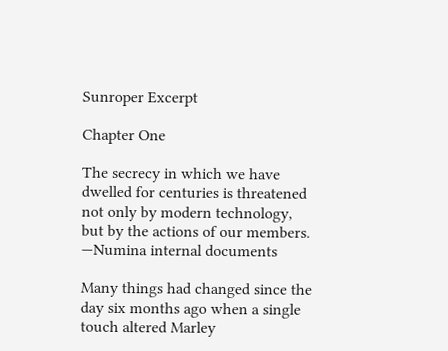Sunroper Excerpt

Chapter One

The secrecy in which we have dwelled for centuries is threatened
not only by modern technology, but by the actions of our members.
—Numina internal documents

Many things had changed since the day six months ago when a single touch altered Marley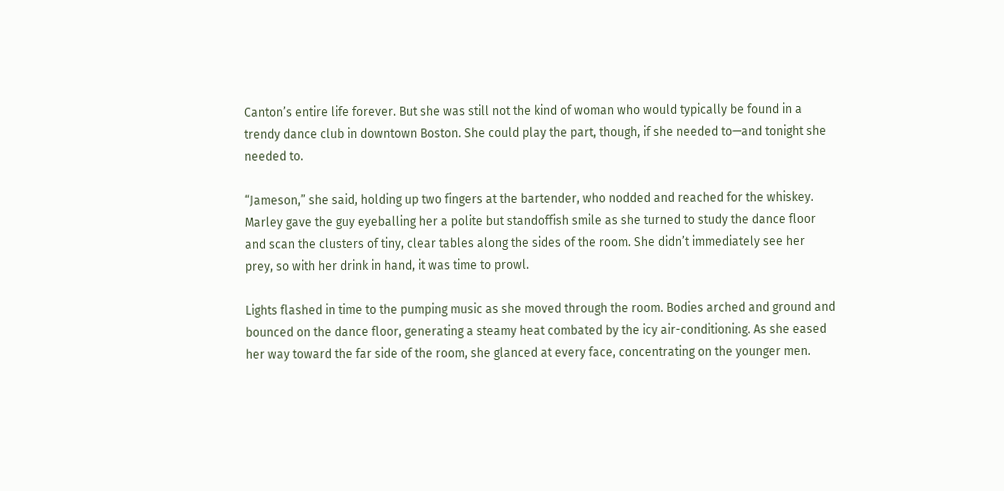Canton’s entire life forever. But she was still not the kind of woman who would typically be found in a trendy dance club in downtown Boston. She could play the part, though, if she needed to—and tonight she needed to.

“Jameson,” she said, holding up two fingers at the bartender, who nodded and reached for the whiskey. Marley gave the guy eyeballing her a polite but standoffish smile as she turned to study the dance floor and scan the clusters of tiny, clear tables along the sides of the room. She didn’t immediately see her prey, so with her drink in hand, it was time to prowl.

Lights flashed in time to the pumping music as she moved through the room. Bodies arched and ground and bounced on the dance floor, generating a steamy heat combated by the icy air-conditioning. As she eased her way toward the far side of the room, she glanced at every face, concentrating on the younger men.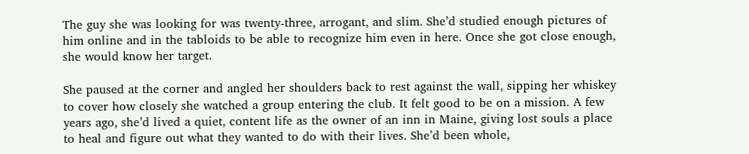The guy she was looking for was twenty-three, arrogant, and slim. She’d studied enough pictures of him online and in the tabloids to be able to recognize him even in here. Once she got close enough, she would know her target.

She paused at the corner and angled her shoulders back to rest against the wall, sipping her whiskey to cover how closely she watched a group entering the club. It felt good to be on a mission. A few years ago, she’d lived a quiet, content life as the owner of an inn in Maine, giving lost souls a place to heal and figure out what they wanted to do with their lives. She’d been whole,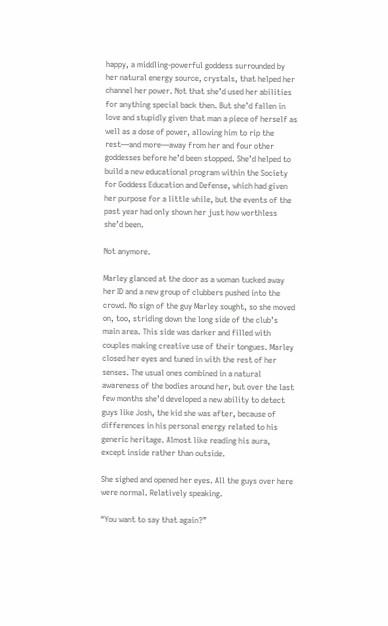happy, a middling-powerful goddess surrounded by her natural energy source, crystals, that helped her channel her power. Not that she’d used her abilities for anything special back then. But she’d fallen in love and stupidly given that man a piece of herself as well as a dose of power, allowing him to rip the rest—and more—away from her and four other goddesses before he’d been stopped. She’d helped to build a new educational program within the Society for Goddess Education and Defense, which had given her purpose for a little while, but the events of the past year had only shown her just how worthless she’d been.

Not anymore.

Marley glanced at the door as a woman tucked away her ID and a new group of clubbers pushed into the crowd. No sign of the guy Marley sought, so she moved on, too, striding down the long side of the club’s main area. This side was darker and filled with couples making creative use of their tongues. Marley closed her eyes and tuned in with the rest of her senses. The usual ones combined in a natural awareness of the bodies around her, but over the last few months she’d developed a new ability to detect guys like Josh, the kid she was after, because of differences in his personal energy related to his generic heritage. Almost like reading his aura, except inside rather than outside.

She sighed and opened her eyes. All the guys over here were normal. Relatively speaking.

“You want to say that again?”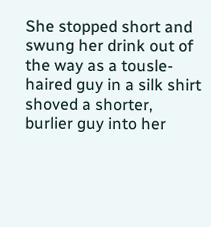She stopped short and swung her drink out of the way as a tousle-haired guy in a silk shirt shoved a shorter, burlier guy into her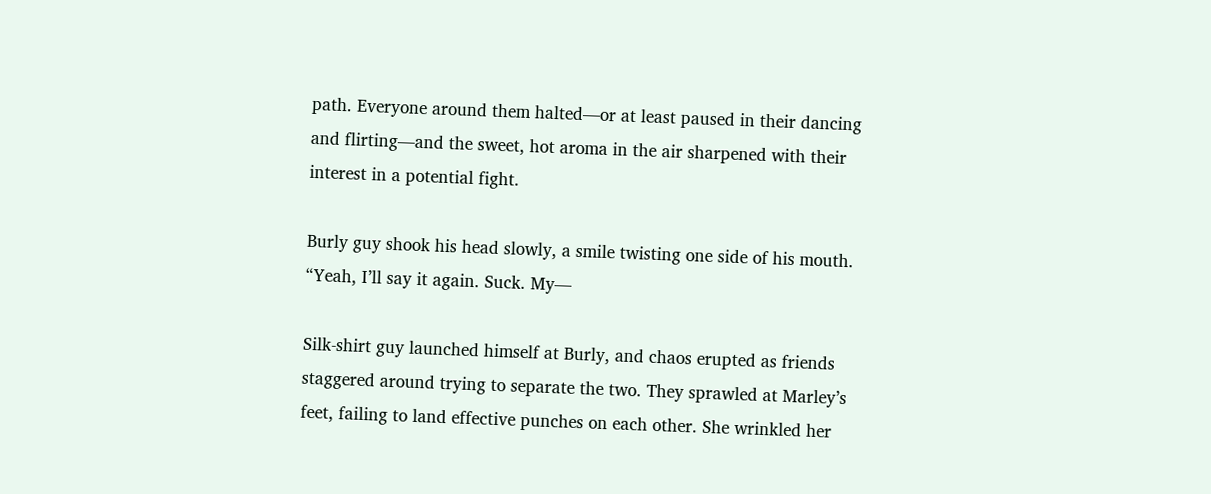path. Everyone around them halted—or at least paused in their dancing and flirting—and the sweet, hot aroma in the air sharpened with their interest in a potential fight.

Burly guy shook his head slowly, a smile twisting one side of his mouth. “Yeah, I’ll say it again. Suck. My—

Silk-shirt guy launched himself at Burly, and chaos erupted as friends staggered around trying to separate the two. They sprawled at Marley’s feet, failing to land effective punches on each other. She wrinkled her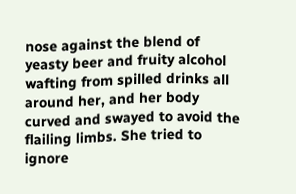nose against the blend of yeasty beer and fruity alcohol wafting from spilled drinks all around her, and her body curved and swayed to avoid the flailing limbs. She tried to ignore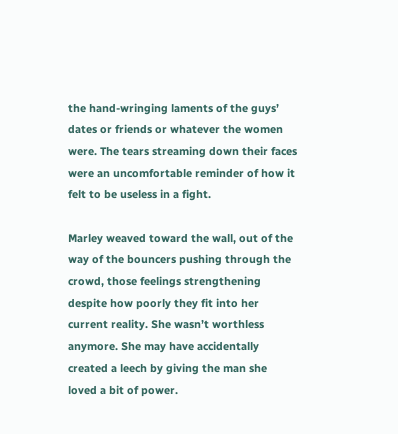the hand-wringing laments of the guys’ dates or friends or whatever the women were. The tears streaming down their faces were an uncomfortable reminder of how it felt to be useless in a fight.

Marley weaved toward the wall, out of the way of the bouncers pushing through the crowd, those feelings strengthening despite how poorly they fit into her current reality. She wasn’t worthless anymore. She may have accidentally created a leech by giving the man she loved a bit of power.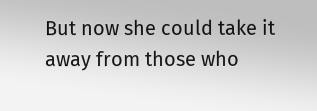But now she could take it away from those who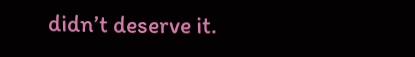didn’t deserve it.